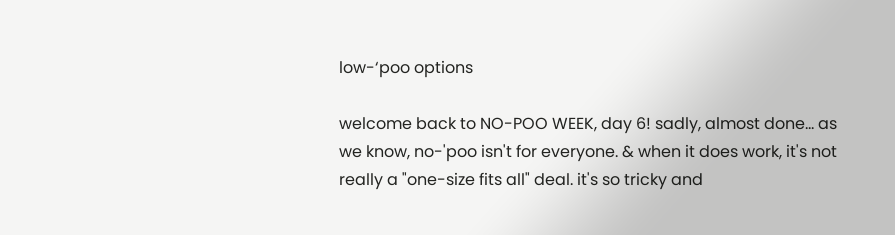low-‘poo options

welcome back to NO-POO WEEK, day 6! sadly, almost done... as we know, no-'poo isn't for everyone. & when it does work, it's not really a "one-size fits all" deal. it's so tricky and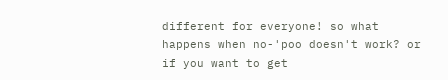different for everyone! so what happens when no-'poo doesn't work? or if you want to get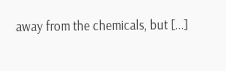away from the chemicals, but [...]